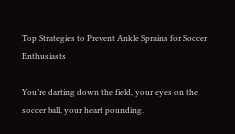Top Strategies to Prevent Ankle Sprains for Soccer Enthusiasts

You’re darting down the field, your eyes on the soccer ball, your heart pounding.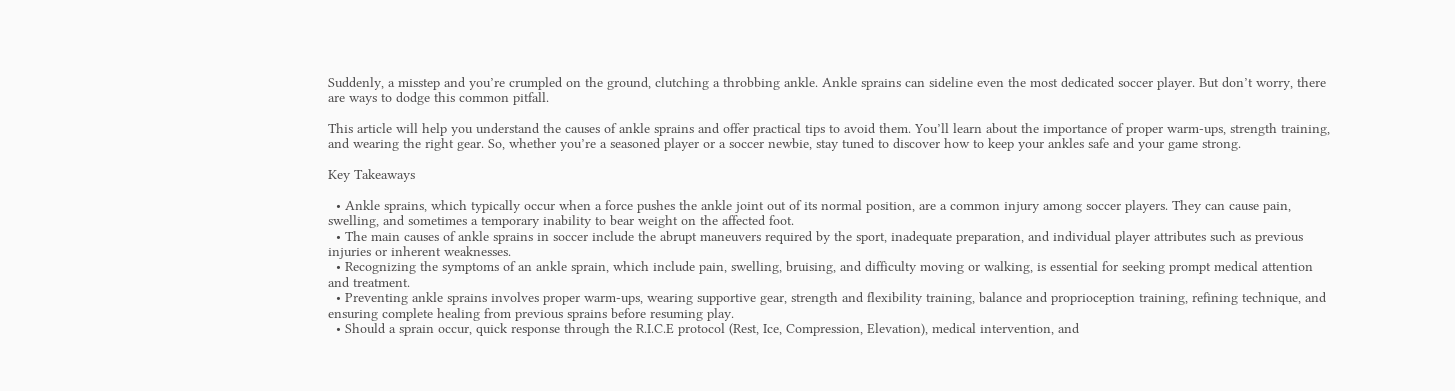Suddenly, a misstep and you’re crumpled on the ground, clutching a throbbing ankle. Ankle sprains can sideline even the most dedicated soccer player. But don’t worry, there are ways to dodge this common pitfall.

This article will help you understand the causes of ankle sprains and offer practical tips to avoid them. You’ll learn about the importance of proper warm-ups, strength training, and wearing the right gear. So, whether you’re a seasoned player or a soccer newbie, stay tuned to discover how to keep your ankles safe and your game strong.

Key Takeaways

  • Ankle sprains, which typically occur when a force pushes the ankle joint out of its normal position, are a common injury among soccer players. They can cause pain, swelling, and sometimes a temporary inability to bear weight on the affected foot.
  • The main causes of ankle sprains in soccer include the abrupt maneuvers required by the sport, inadequate preparation, and individual player attributes such as previous injuries or inherent weaknesses.
  • Recognizing the symptoms of an ankle sprain, which include pain, swelling, bruising, and difficulty moving or walking, is essential for seeking prompt medical attention and treatment.
  • Preventing ankle sprains involves proper warm-ups, wearing supportive gear, strength and flexibility training, balance and proprioception training, refining technique, and ensuring complete healing from previous sprains before resuming play.
  • Should a sprain occur, quick response through the R.I.C.E protocol (Rest, Ice, Compression, Elevation), medical intervention, and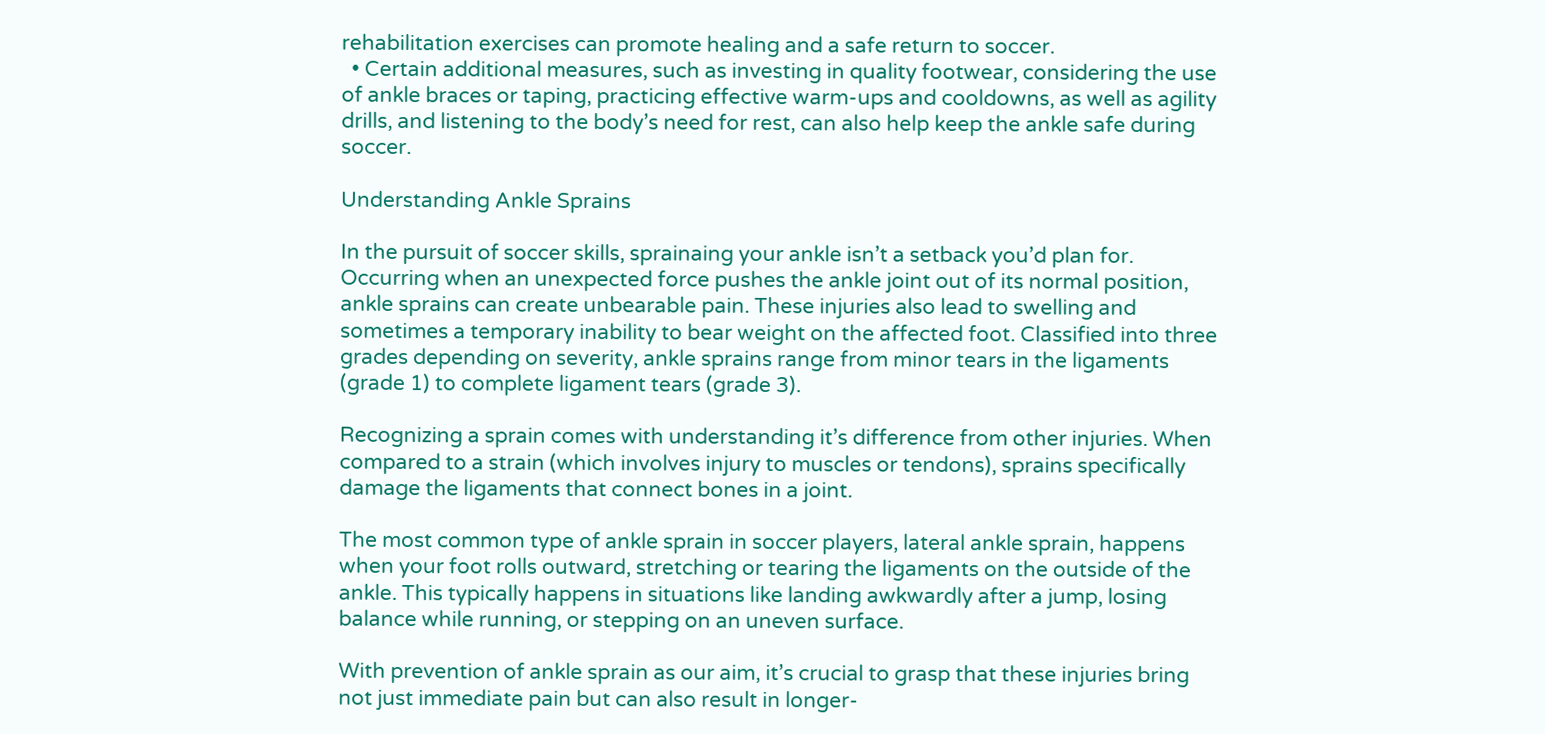rehabilitation exercises can promote healing and a safe return to soccer.
  • Certain additional measures, such as investing in quality footwear, considering the use of ankle braces or taping, practicing effective warm-ups and cooldowns, as well as agility drills, and listening to the body’s need for rest, can also help keep the ankle safe during soccer.

Understanding Ankle Sprains

In the pursuit of soccer skills, sprainaing your ankle isn’t a setback you’d plan for. Occurring when an unexpected force pushes the ankle joint out of its normal position, ankle sprains can create unbearable pain. These injuries also lead to swelling and sometimes a temporary inability to bear weight on the affected foot. Classified into three grades depending on severity, ankle sprains range from minor tears in the ligaments (grade 1) to complete ligament tears (grade 3).

Recognizing a sprain comes with understanding it’s difference from other injuries. When compared to a strain (which involves injury to muscles or tendons), sprains specifically damage the ligaments that connect bones in a joint.

The most common type of ankle sprain in soccer players, lateral ankle sprain, happens when your foot rolls outward, stretching or tearing the ligaments on the outside of the ankle. This typically happens in situations like landing awkwardly after a jump, losing balance while running, or stepping on an uneven surface.

With prevention of ankle sprain as our aim, it’s crucial to grasp that these injuries bring not just immediate pain but can also result in longer-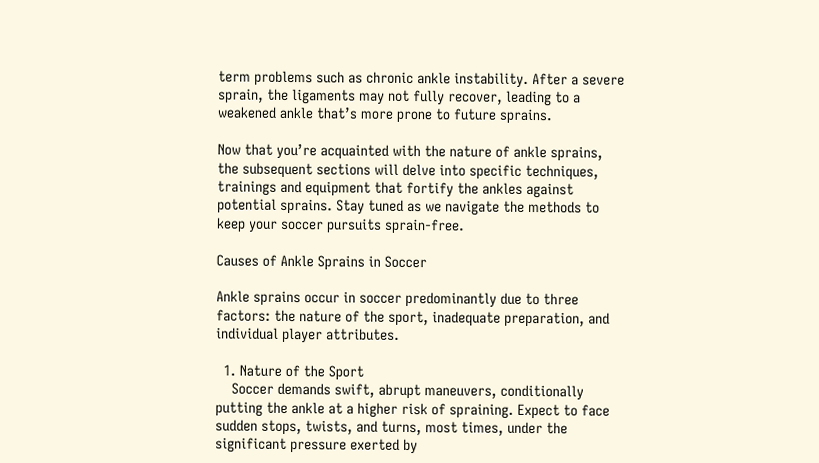term problems such as chronic ankle instability. After a severe sprain, the ligaments may not fully recover, leading to a weakened ankle that’s more prone to future sprains.

Now that you’re acquainted with the nature of ankle sprains, the subsequent sections will delve into specific techniques, trainings and equipment that fortify the ankles against potential sprains. Stay tuned as we navigate the methods to keep your soccer pursuits sprain-free.

Causes of Ankle Sprains in Soccer

Ankle sprains occur in soccer predominantly due to three factors: the nature of the sport, inadequate preparation, and individual player attributes.

  1. Nature of the Sport
    Soccer demands swift, abrupt maneuvers, conditionally putting the ankle at a higher risk of spraining. Expect to face sudden stops, twists, and turns, most times, under the significant pressure exerted by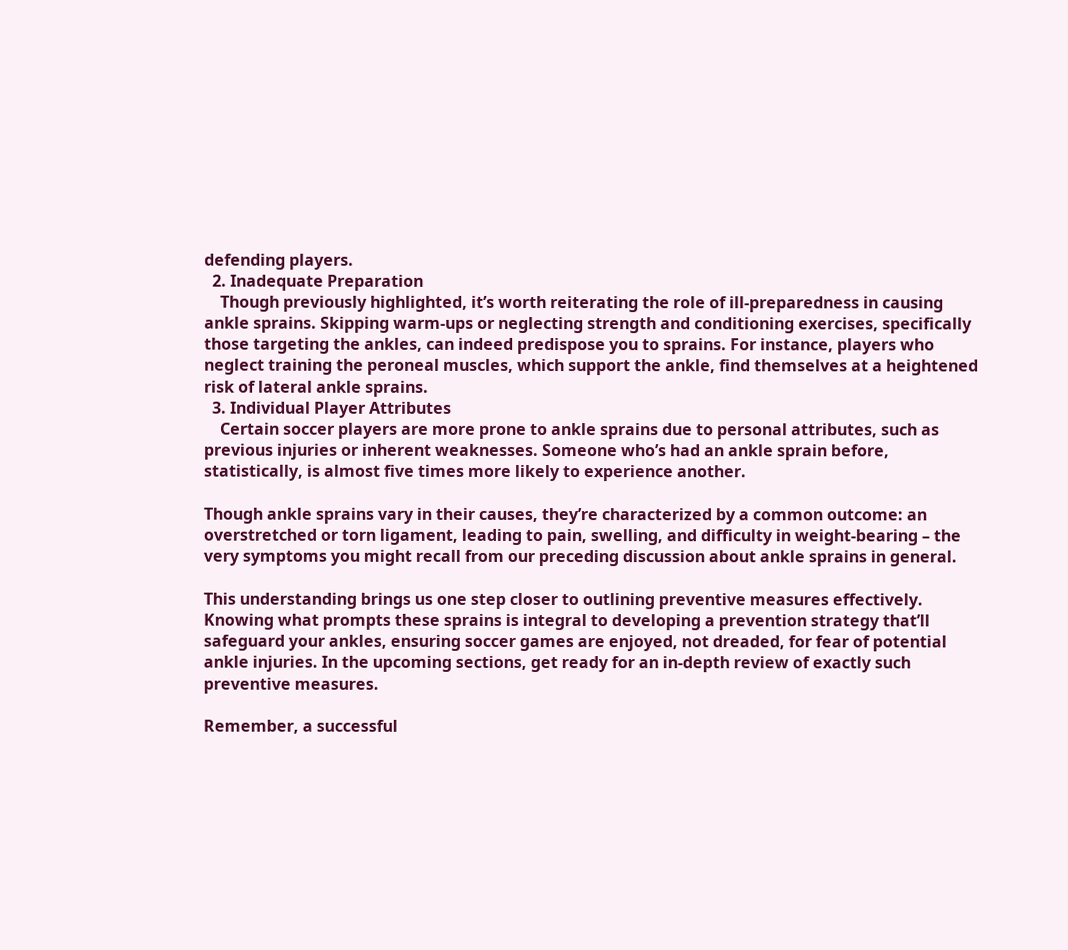defending players.
  2. Inadequate Preparation
    Though previously highlighted, it’s worth reiterating the role of ill-preparedness in causing ankle sprains. Skipping warm-ups or neglecting strength and conditioning exercises, specifically those targeting the ankles, can indeed predispose you to sprains. For instance, players who neglect training the peroneal muscles, which support the ankle, find themselves at a heightened risk of lateral ankle sprains.
  3. Individual Player Attributes
    Certain soccer players are more prone to ankle sprains due to personal attributes, such as previous injuries or inherent weaknesses. Someone who’s had an ankle sprain before, statistically, is almost five times more likely to experience another.

Though ankle sprains vary in their causes, they’re characterized by a common outcome: an overstretched or torn ligament, leading to pain, swelling, and difficulty in weight-bearing – the very symptoms you might recall from our preceding discussion about ankle sprains in general.

This understanding brings us one step closer to outlining preventive measures effectively. Knowing what prompts these sprains is integral to developing a prevention strategy that’ll safeguard your ankles, ensuring soccer games are enjoyed, not dreaded, for fear of potential ankle injuries. In the upcoming sections, get ready for an in-depth review of exactly such preventive measures.

Remember, a successful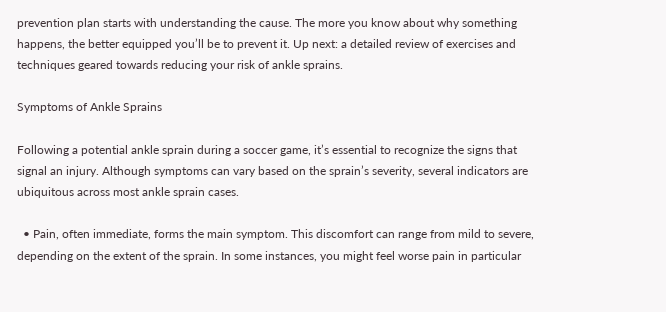prevention plan starts with understanding the cause. The more you know about why something happens, the better equipped you’ll be to prevent it. Up next: a detailed review of exercises and techniques geared towards reducing your risk of ankle sprains.

Symptoms of Ankle Sprains

Following a potential ankle sprain during a soccer game, it’s essential to recognize the signs that signal an injury. Although symptoms can vary based on the sprain’s severity, several indicators are ubiquitous across most ankle sprain cases.

  • Pain, often immediate, forms the main symptom. This discomfort can range from mild to severe, depending on the extent of the sprain. In some instances, you might feel worse pain in particular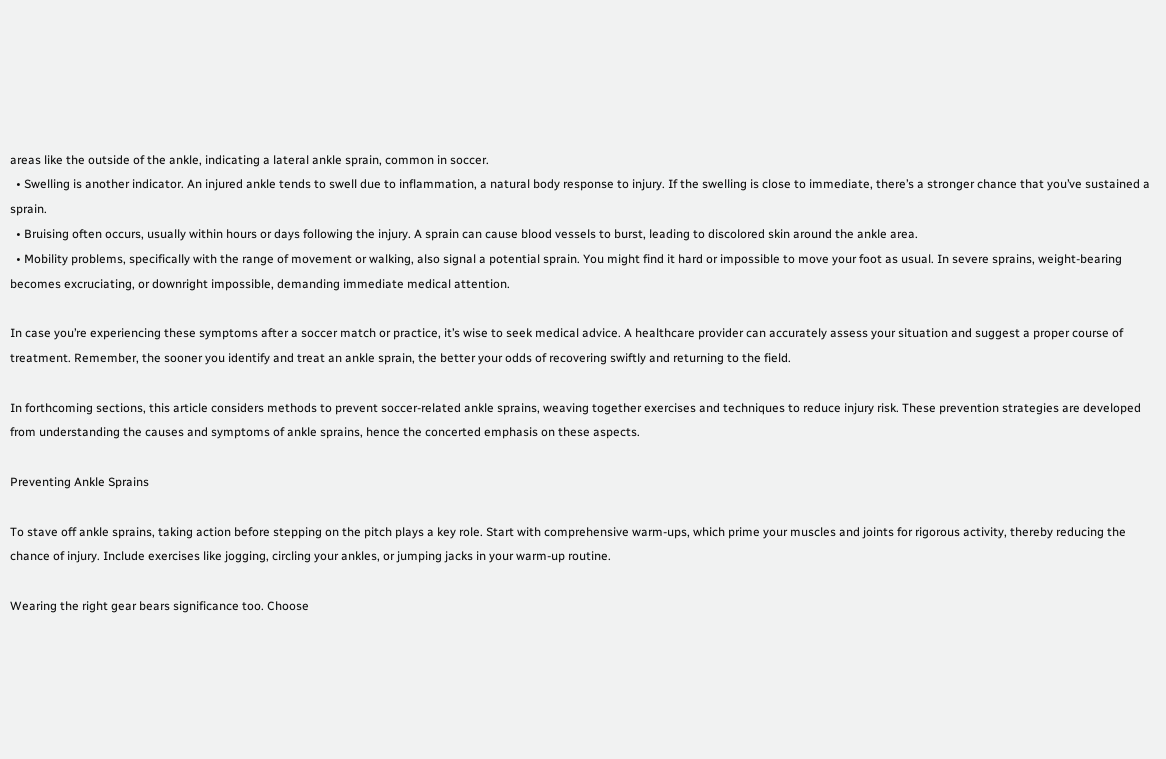areas like the outside of the ankle, indicating a lateral ankle sprain, common in soccer.
  • Swelling is another indicator. An injured ankle tends to swell due to inflammation, a natural body response to injury. If the swelling is close to immediate, there’s a stronger chance that you’ve sustained a sprain.
  • Bruising often occurs, usually within hours or days following the injury. A sprain can cause blood vessels to burst, leading to discolored skin around the ankle area.
  • Mobility problems, specifically with the range of movement or walking, also signal a potential sprain. You might find it hard or impossible to move your foot as usual. In severe sprains, weight-bearing becomes excruciating, or downright impossible, demanding immediate medical attention.

In case you’re experiencing these symptoms after a soccer match or practice, it’s wise to seek medical advice. A healthcare provider can accurately assess your situation and suggest a proper course of treatment. Remember, the sooner you identify and treat an ankle sprain, the better your odds of recovering swiftly and returning to the field.

In forthcoming sections, this article considers methods to prevent soccer-related ankle sprains, weaving together exercises and techniques to reduce injury risk. These prevention strategies are developed from understanding the causes and symptoms of ankle sprains, hence the concerted emphasis on these aspects.

Preventing Ankle Sprains

To stave off ankle sprains, taking action before stepping on the pitch plays a key role. Start with comprehensive warm-ups, which prime your muscles and joints for rigorous activity, thereby reducing the chance of injury. Include exercises like jogging, circling your ankles, or jumping jacks in your warm-up routine.

Wearing the right gear bears significance too. Choose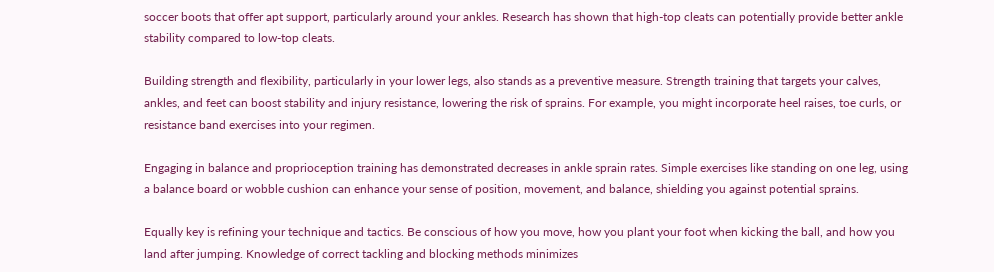soccer boots that offer apt support, particularly around your ankles. Research has shown that high-top cleats can potentially provide better ankle stability compared to low-top cleats.

Building strength and flexibility, particularly in your lower legs, also stands as a preventive measure. Strength training that targets your calves, ankles, and feet can boost stability and injury resistance, lowering the risk of sprains. For example, you might incorporate heel raises, toe curls, or resistance band exercises into your regimen.

Engaging in balance and proprioception training has demonstrated decreases in ankle sprain rates. Simple exercises like standing on one leg, using a balance board or wobble cushion can enhance your sense of position, movement, and balance, shielding you against potential sprains.

Equally key is refining your technique and tactics. Be conscious of how you move, how you plant your foot when kicking the ball, and how you land after jumping. Knowledge of correct tackling and blocking methods minimizes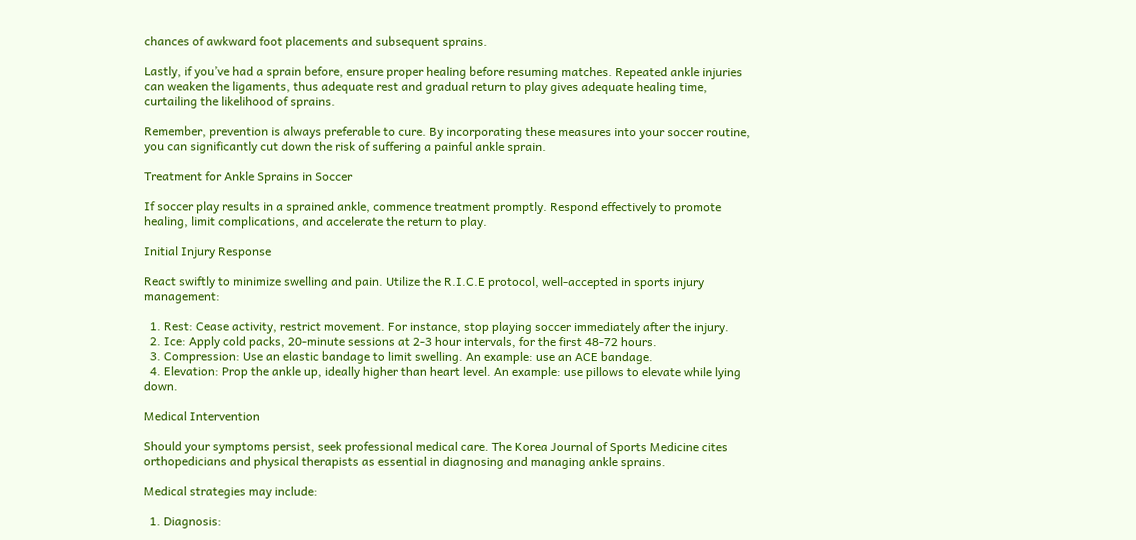chances of awkward foot placements and subsequent sprains.

Lastly, if you’ve had a sprain before, ensure proper healing before resuming matches. Repeated ankle injuries can weaken the ligaments, thus adequate rest and gradual return to play gives adequate healing time, curtailing the likelihood of sprains.

Remember, prevention is always preferable to cure. By incorporating these measures into your soccer routine, you can significantly cut down the risk of suffering a painful ankle sprain.

Treatment for Ankle Sprains in Soccer

If soccer play results in a sprained ankle, commence treatment promptly. Respond effectively to promote healing, limit complications, and accelerate the return to play.

Initial Injury Response

React swiftly to minimize swelling and pain. Utilize the R.I.C.E protocol, well-accepted in sports injury management:

  1. Rest: Cease activity, restrict movement. For instance, stop playing soccer immediately after the injury.
  2. Ice: Apply cold packs, 20-minute sessions at 2-3 hour intervals, for the first 48-72 hours.
  3. Compression: Use an elastic bandage to limit swelling. An example: use an ACE bandage.
  4. Elevation: Prop the ankle up, ideally higher than heart level. An example: use pillows to elevate while lying down.

Medical Intervention

Should your symptoms persist, seek professional medical care. The Korea Journal of Sports Medicine cites orthopedicians and physical therapists as essential in diagnosing and managing ankle sprains.

Medical strategies may include:

  1. Diagnosis: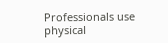Professionals use physical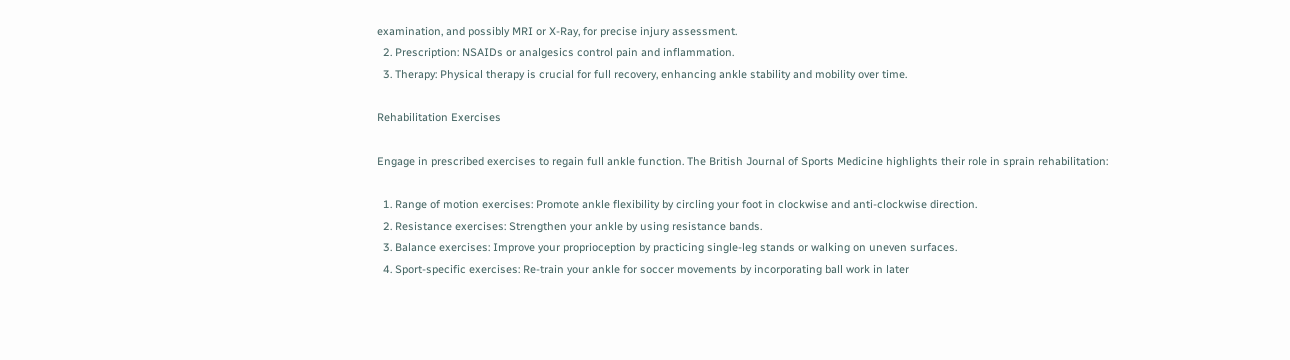examination, and possibly MRI or X-Ray, for precise injury assessment.
  2. Prescription: NSAIDs or analgesics control pain and inflammation.
  3. Therapy: Physical therapy is crucial for full recovery, enhancing ankle stability and mobility over time.

Rehabilitation Exercises

Engage in prescribed exercises to regain full ankle function. The British Journal of Sports Medicine highlights their role in sprain rehabilitation:

  1. Range of motion exercises: Promote ankle flexibility by circling your foot in clockwise and anti-clockwise direction.
  2. Resistance exercises: Strengthen your ankle by using resistance bands.
  3. Balance exercises: Improve your proprioception by practicing single-leg stands or walking on uneven surfaces.
  4. Sport-specific exercises: Re-train your ankle for soccer movements by incorporating ball work in later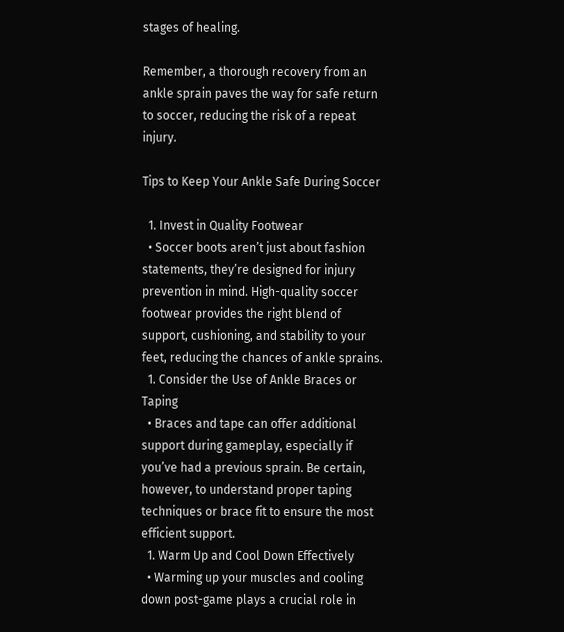stages of healing.

Remember, a thorough recovery from an ankle sprain paves the way for safe return to soccer, reducing the risk of a repeat injury.

Tips to Keep Your Ankle Safe During Soccer

  1. Invest in Quality Footwear
  • Soccer boots aren’t just about fashion statements, they’re designed for injury prevention in mind. High-quality soccer footwear provides the right blend of support, cushioning, and stability to your feet, reducing the chances of ankle sprains.
  1. Consider the Use of Ankle Braces or Taping
  • Braces and tape can offer additional support during gameplay, especially if you’ve had a previous sprain. Be certain, however, to understand proper taping techniques or brace fit to ensure the most efficient support.
  1. Warm Up and Cool Down Effectively
  • Warming up your muscles and cooling down post-game plays a crucial role in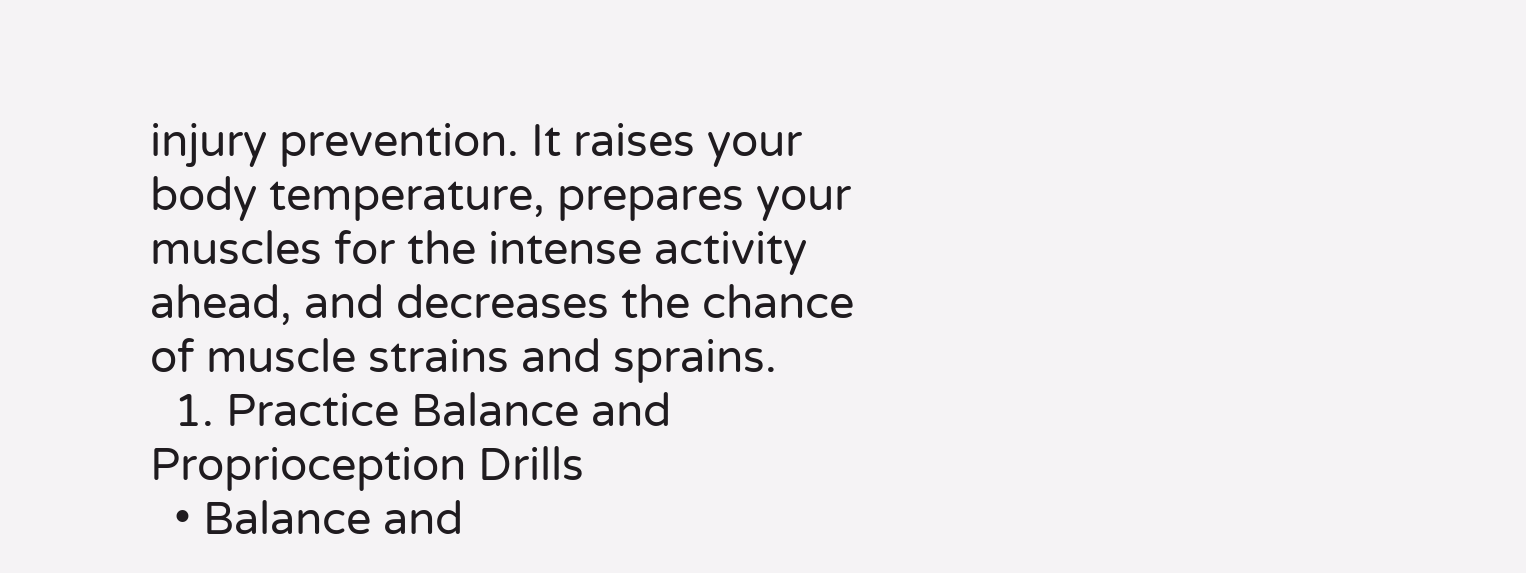injury prevention. It raises your body temperature, prepares your muscles for the intense activity ahead, and decreases the chance of muscle strains and sprains.
  1. Practice Balance and Proprioception Drills
  • Balance and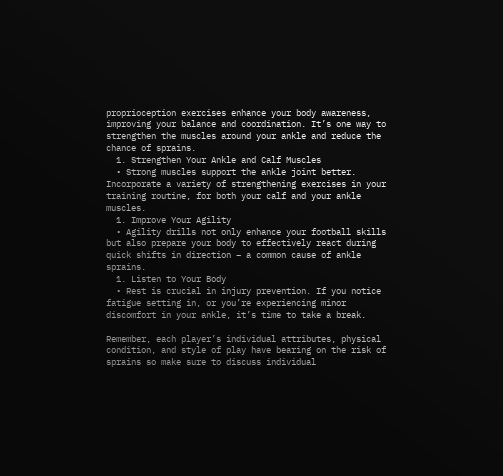proprioception exercises enhance your body awareness, improving your balance and coordination. It’s one way to strengthen the muscles around your ankle and reduce the chance of sprains.
  1. Strengthen Your Ankle and Calf Muscles
  • Strong muscles support the ankle joint better. Incorporate a variety of strengthening exercises in your training routine, for both your calf and your ankle muscles.
  1. Improve Your Agility
  • Agility drills not only enhance your football skills but also prepare your body to effectively react during quick shifts in direction – a common cause of ankle sprains.
  1. Listen to Your Body
  • Rest is crucial in injury prevention. If you notice fatigue setting in, or you’re experiencing minor discomfort in your ankle, it’s time to take a break.

Remember, each player’s individual attributes, physical condition, and style of play have bearing on the risk of sprains so make sure to discuss individual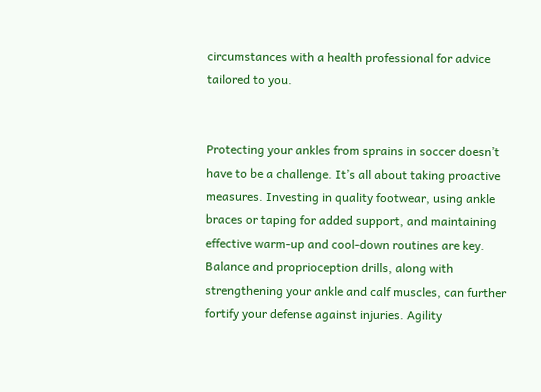circumstances with a health professional for advice tailored to you.


Protecting your ankles from sprains in soccer doesn’t have to be a challenge. It’s all about taking proactive measures. Investing in quality footwear, using ankle braces or taping for added support, and maintaining effective warm-up and cool-down routines are key. Balance and proprioception drills, along with strengthening your ankle and calf muscles, can further fortify your defense against injuries. Agility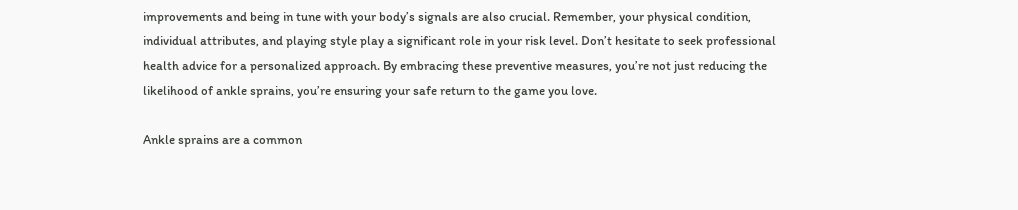improvements and being in tune with your body’s signals are also crucial. Remember, your physical condition, individual attributes, and playing style play a significant role in your risk level. Don’t hesitate to seek professional health advice for a personalized approach. By embracing these preventive measures, you’re not just reducing the likelihood of ankle sprains, you’re ensuring your safe return to the game you love.

Ankle sprains are a common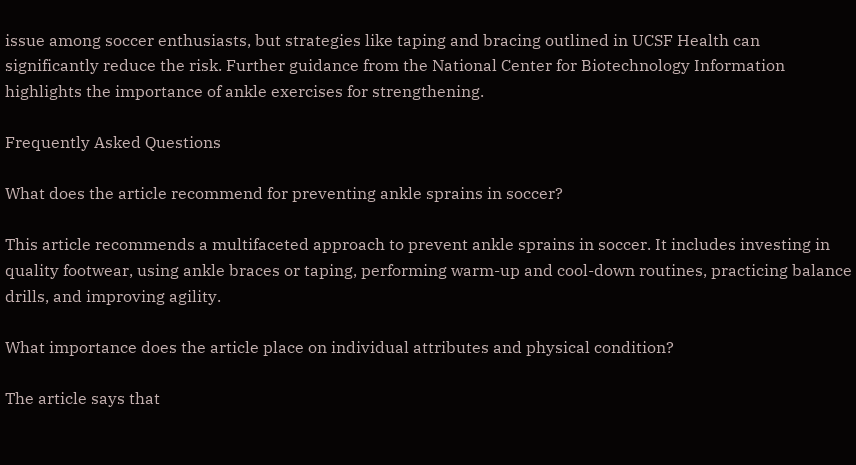issue among soccer enthusiasts, but strategies like taping and bracing outlined in UCSF Health can significantly reduce the risk. Further guidance from the National Center for Biotechnology Information highlights the importance of ankle exercises for strengthening.

Frequently Asked Questions

What does the article recommend for preventing ankle sprains in soccer?

This article recommends a multifaceted approach to prevent ankle sprains in soccer. It includes investing in quality footwear, using ankle braces or taping, performing warm-up and cool-down routines, practicing balance drills, and improving agility.

What importance does the article place on individual attributes and physical condition?

The article says that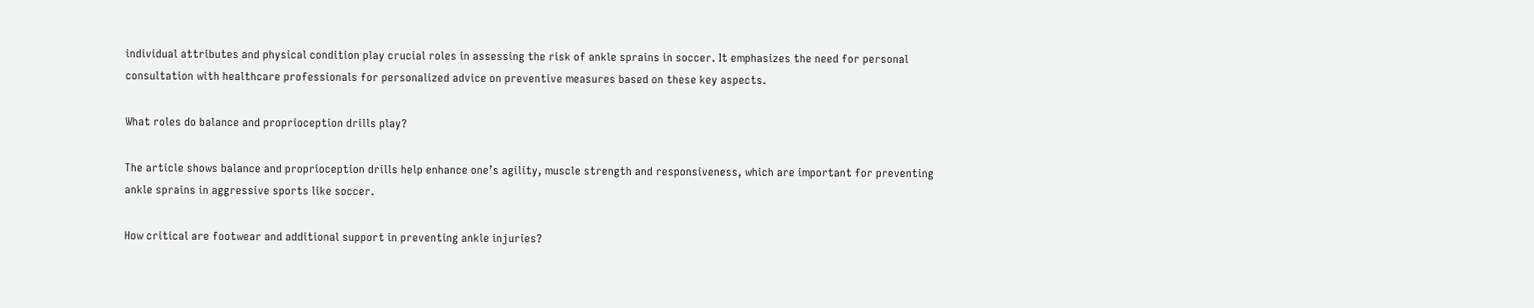individual attributes and physical condition play crucial roles in assessing the risk of ankle sprains in soccer. It emphasizes the need for personal consultation with healthcare professionals for personalized advice on preventive measures based on these key aspects.

What roles do balance and proprioception drills play?

The article shows balance and proprioception drills help enhance one’s agility, muscle strength and responsiveness, which are important for preventing ankle sprains in aggressive sports like soccer.

How critical are footwear and additional support in preventing ankle injuries?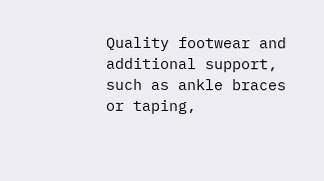Quality footwear and additional support, such as ankle braces or taping,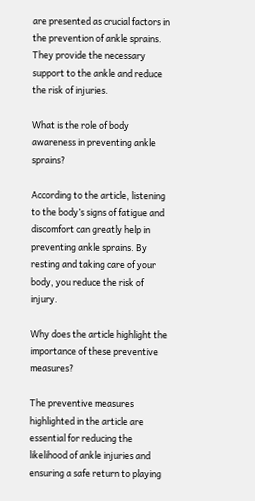are presented as crucial factors in the prevention of ankle sprains. They provide the necessary support to the ankle and reduce the risk of injuries.

What is the role of body awareness in preventing ankle sprains?

According to the article, listening to the body’s signs of fatigue and discomfort can greatly help in preventing ankle sprains. By resting and taking care of your body, you reduce the risk of injury.

Why does the article highlight the importance of these preventive measures?

The preventive measures highlighted in the article are essential for reducing the likelihood of ankle injuries and ensuring a safe return to playing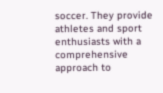soccer. They provide athletes and sport enthusiasts with a comprehensive approach to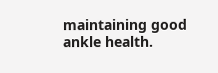maintaining good ankle health.